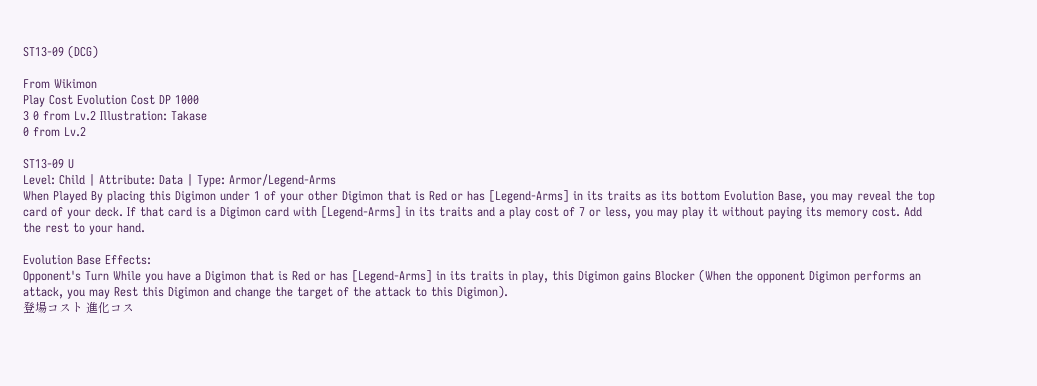ST13-09 (DCG)

From Wikimon
Play Cost Evolution Cost DP 1000
3 0 from Lv.2 Illustration: Takase
0 from Lv.2

ST13-09 U
Level: Child | Attribute: Data | Type: Armor/Legend-Arms
When Played By placing this Digimon under 1 of your other Digimon that is Red or has [Legend-Arms] in its traits as its bottom Evolution Base, you may reveal the top card of your deck. If that card is a Digimon card with [Legend-Arms] in its traits and a play cost of 7 or less, you may play it without paying its memory cost. Add the rest to your hand.

Evolution Base Effects:
Opponent's Turn While you have a Digimon that is Red or has [Legend-Arms] in its traits in play, this Digimon gains Blocker (When the opponent Digimon performs an attack, you may Rest this Digimon and change the target of the attack to this Digimon).
登場コスト 進化コス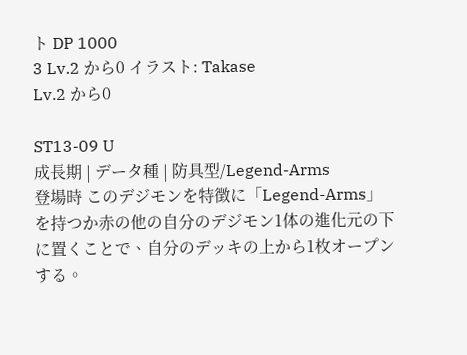ト DP 1000
3 Lv.2 から0 イラスト: Takase
Lv.2 から0

ST13-09 U
成長期 | データ種 | 防具型/Legend-Arms
登場時 このデジモンを特徴に「Legend-Arms」を持つか赤の他の自分のデジモン1体の進化元の下に置くことで、自分のデッキの上から1枚オープンする。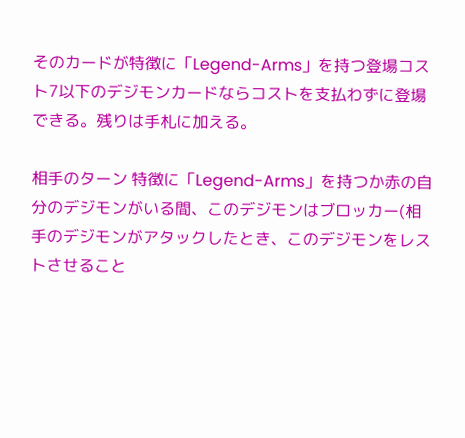そのカードが特徴に「Legend-Arms」を持つ登場コスト7以下のデジモンカードならコストを支払わずに登場できる。残りは手札に加える。

相手のターン 特徴に「Legend-Arms」を持つか赤の自分のデジモンがいる間、このデジモンはブロッカー(相手のデジモンがアタックしたとき、このデジモンをレストさせること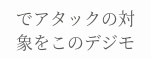でアタックの対象をこのデジモ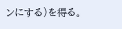ンにする)を得る。